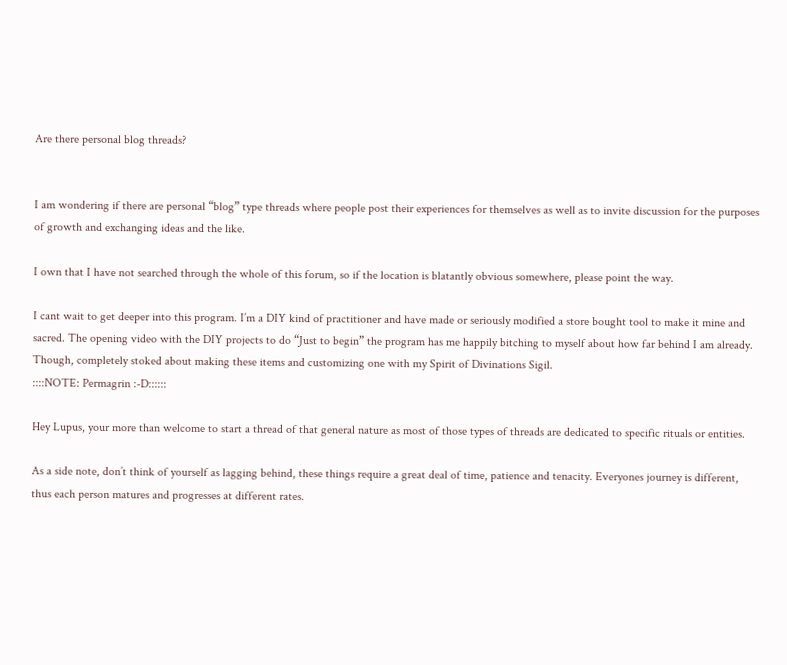Are there personal blog threads?


I am wondering if there are personal “blog” type threads where people post their experiences for themselves as well as to invite discussion for the purposes of growth and exchanging ideas and the like.

I own that I have not searched through the whole of this forum, so if the location is blatantly obvious somewhere, please point the way.

I cant wait to get deeper into this program. I’m a DIY kind of practitioner and have made or seriously modified a store bought tool to make it mine and sacred. The opening video with the DIY projects to do “Just to begin” the program has me happily bitching to myself about how far behind I am already. Though, completely stoked about making these items and customizing one with my Spirit of Divinations Sigil.
::::NOTE: Permagrin :-D::::::

Hey Lupus, your more than welcome to start a thread of that general nature as most of those types of threads are dedicated to specific rituals or entities.

As a side note, don’t think of yourself as lagging behind, these things require a great deal of time, patience and tenacity. Everyones journey is different, thus each person matures and progresses at different rates.